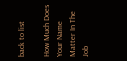back to list

How Much Does Your Name Matter In The Job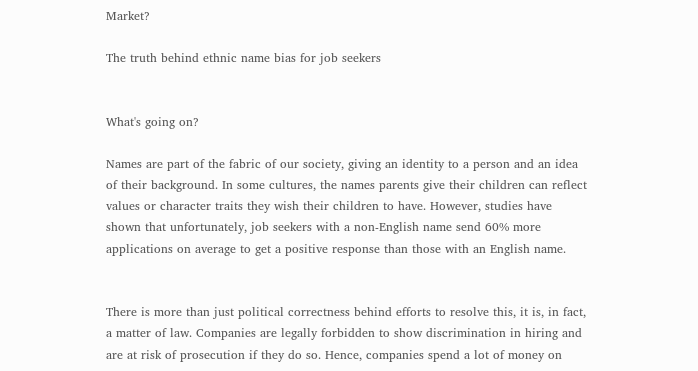Market?

The truth behind ethnic name bias for job seekers


What's going on?

Names are part of the fabric of our society, giving an identity to a person and an idea of their background. In some cultures, the names parents give their children can reflect values or character traits they wish their children to have. However, studies have shown that unfortunately, job seekers with a non-English name send 60% more applications on average to get a positive response than those with an English name.


There is more than just political correctness behind efforts to resolve this, it is, in fact, a matter of law. Companies are legally forbidden to show discrimination in hiring and are at risk of prosecution if they do so. Hence, companies spend a lot of money on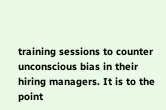training sessions to counter unconscious bias in their hiring managers. It is to the point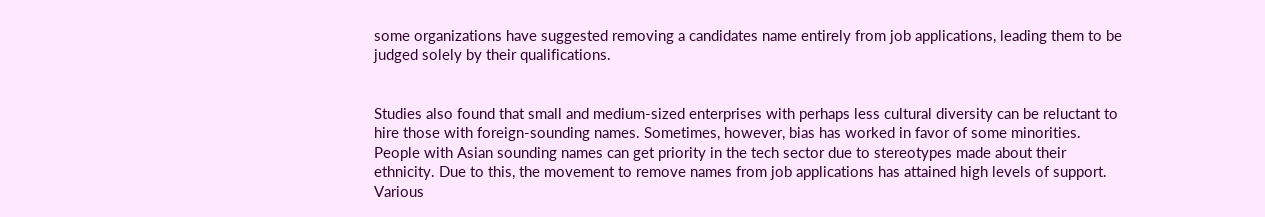some organizations have suggested removing a candidates name entirely from job applications, leading them to be judged solely by their qualifications.


Studies also found that small and medium-sized enterprises with perhaps less cultural diversity can be reluctant to hire those with foreign-sounding names. Sometimes, however, bias has worked in favor of some minorities. People with Asian sounding names can get priority in the tech sector due to stereotypes made about their ethnicity. Due to this, the movement to remove names from job applications has attained high levels of support. Various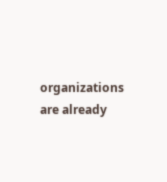organizations are already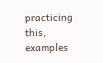practicing this, examples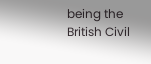being the British Civil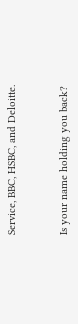Service, BBC, HSBC, and Deloitte.


Is your name holding you back?